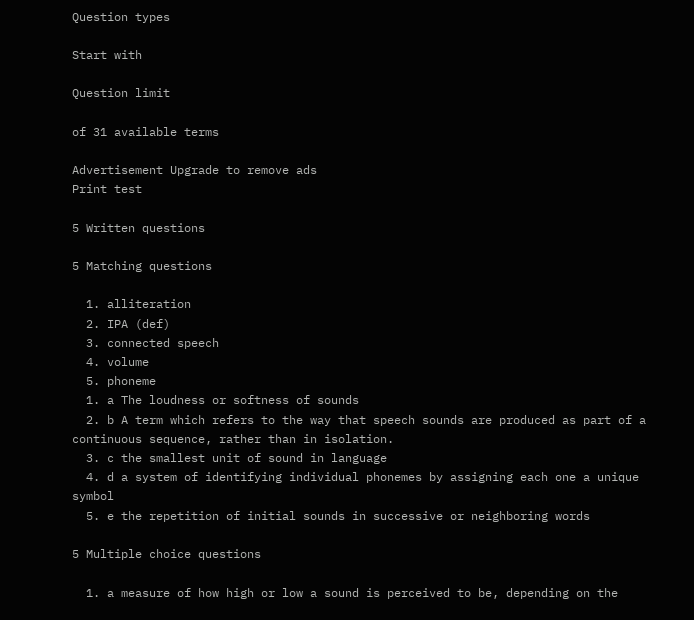Question types

Start with

Question limit

of 31 available terms

Advertisement Upgrade to remove ads
Print test

5 Written questions

5 Matching questions

  1. alliteration
  2. IPA (def)
  3. connected speech
  4. volume
  5. phoneme
  1. a The loudness or softness of sounds
  2. b A term which refers to the way that speech sounds are produced as part of a continuous sequence, rather than in isolation.
  3. c the smallest unit of sound in language
  4. d a system of identifying individual phonemes by assigning each one a unique symbol
  5. e the repetition of initial sounds in successive or neighboring words

5 Multiple choice questions

  1. a measure of how high or low a sound is perceived to be, depending on the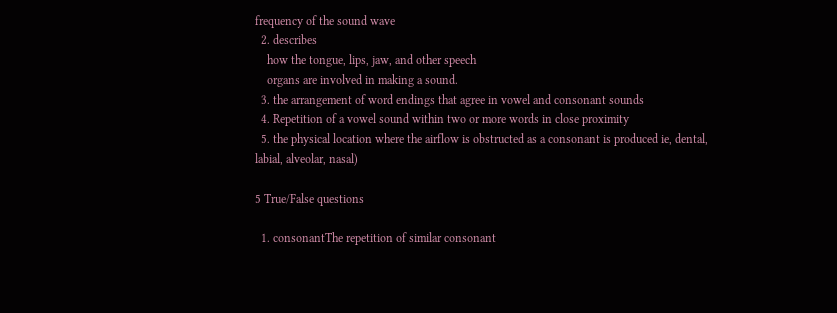frequency of the sound wave
  2. describes
    how the tongue, lips, jaw, and other speech
    organs are involved in making a sound.
  3. the arrangement of word endings that agree in vowel and consonant sounds
  4. Repetition of a vowel sound within two or more words in close proximity
  5. the physical location where the airflow is obstructed as a consonant is produced ie, dental, labial, alveolar, nasal)

5 True/False questions

  1. consonantThe repetition of similar consonant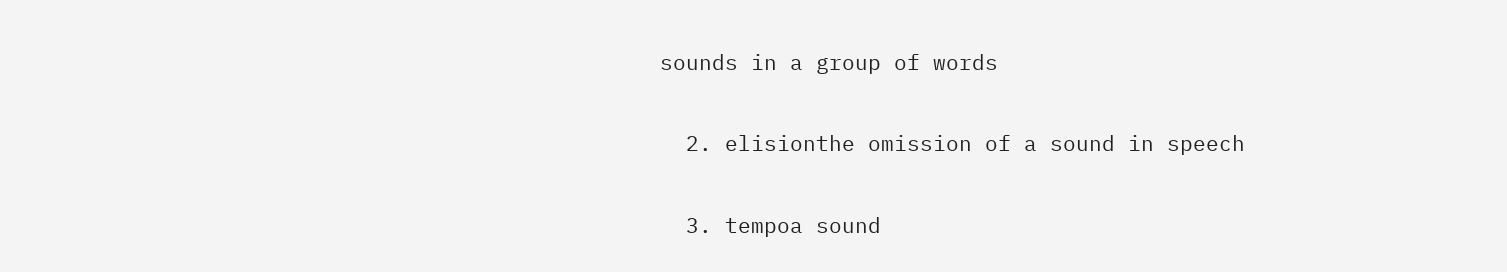sounds in a group of words


  2. elisionthe omission of a sound in speech


  3. tempoa sound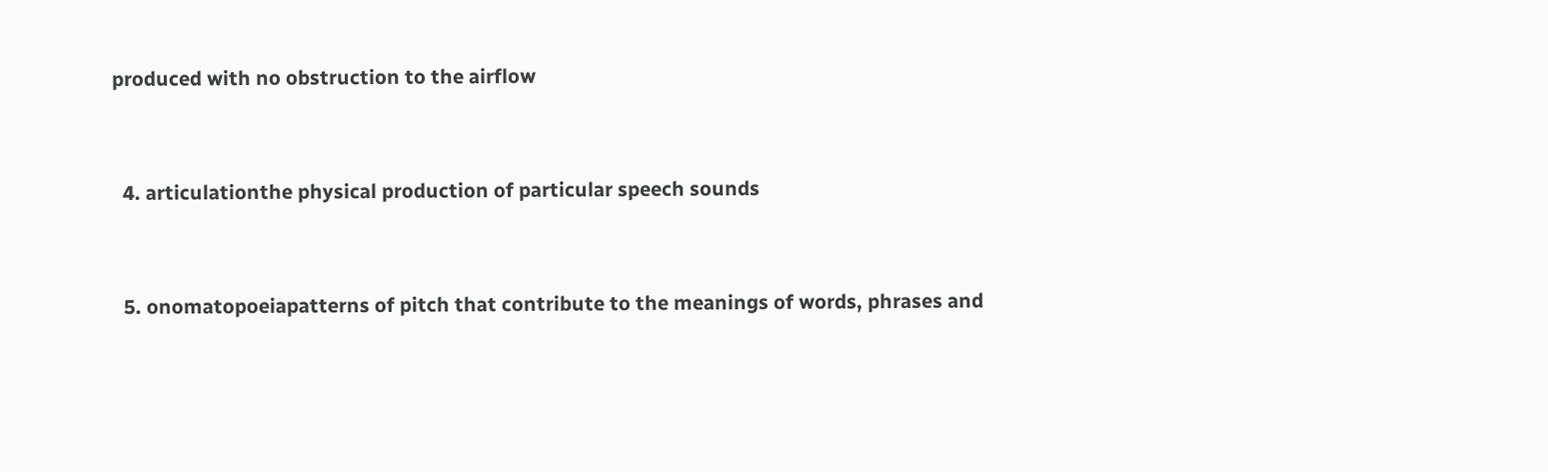produced with no obstruction to the airflow


  4. articulationthe physical production of particular speech sounds


  5. onomatopoeiapatterns of pitch that contribute to the meanings of words, phrases and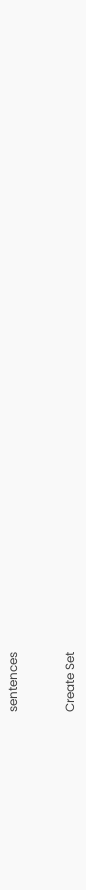sentences


Create Set